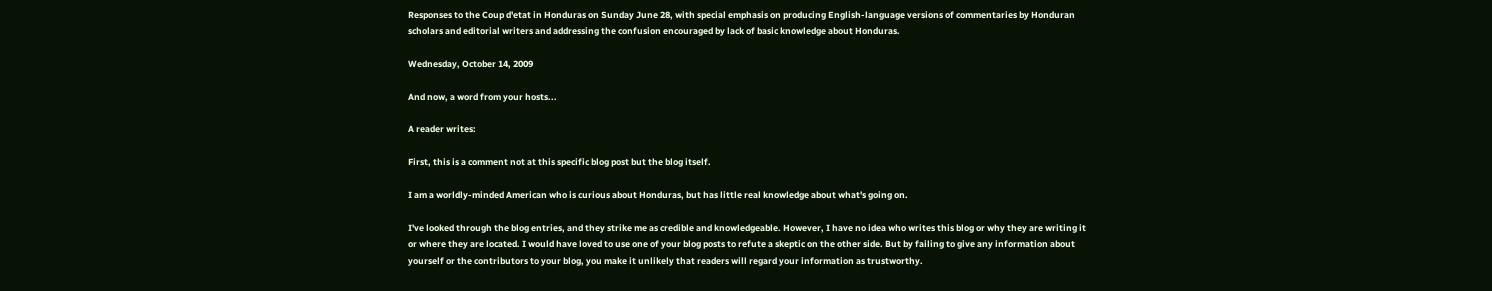Responses to the Coup d'etat in Honduras on Sunday June 28, with special emphasis on producing English-language versions of commentaries by Honduran scholars and editorial writers and addressing the confusion encouraged by lack of basic knowledge about Honduras.

Wednesday, October 14, 2009

And now, a word from your hosts...

A reader writes:

First, this is a comment not at this specific blog post but the blog itself.

I am a worldly-minded American who is curious about Honduras, but has little real knowledge about what's going on.

I've looked through the blog entries, and they strike me as credible and knowledgeable. However, I have no idea who writes this blog or why they are writing it or where they are located. I would have loved to use one of your blog posts to refute a skeptic on the other side. But by failing to give any information about yourself or the contributors to your blog, you make it unlikely that readers will regard your information as trustworthy.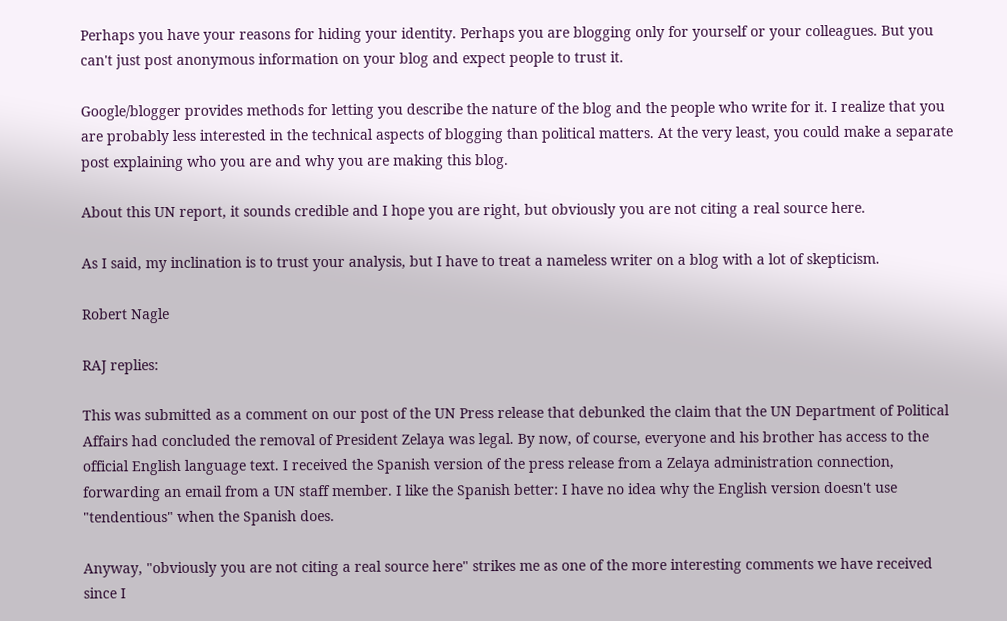Perhaps you have your reasons for hiding your identity. Perhaps you are blogging only for yourself or your colleagues. But you can't just post anonymous information on your blog and expect people to trust it.

Google/blogger provides methods for letting you describe the nature of the blog and the people who write for it. I realize that you are probably less interested in the technical aspects of blogging than political matters. At the very least, you could make a separate post explaining who you are and why you are making this blog.

About this UN report, it sounds credible and I hope you are right, but obviously you are not citing a real source here.

As I said, my inclination is to trust your analysis, but I have to treat a nameless writer on a blog with a lot of skepticism.

Robert Nagle

RAJ replies:

This was submitted as a comment on our post of the UN Press release that debunked the claim that the UN Department of Political Affairs had concluded the removal of President Zelaya was legal. By now, of course, everyone and his brother has access to the official English language text. I received the Spanish version of the press release from a Zelaya administration connection, forwarding an email from a UN staff member. I like the Spanish better: I have no idea why the English version doesn't use "tendentious" when the Spanish does.

Anyway, "obviously you are not citing a real source here" strikes me as one of the more interesting comments we have received since I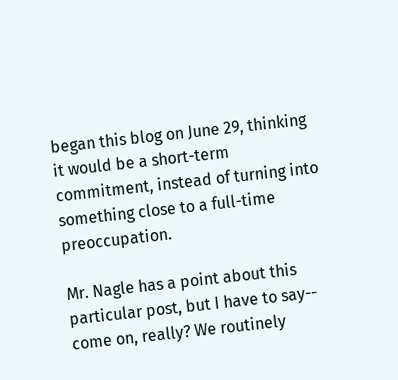began this blog on June 29, thinking it would be a short-term commitment, instead of turning into something close to a full-time preoccupation.

Mr. Nagle has a point about this particular post, but I have to say-- come on, really? We routinely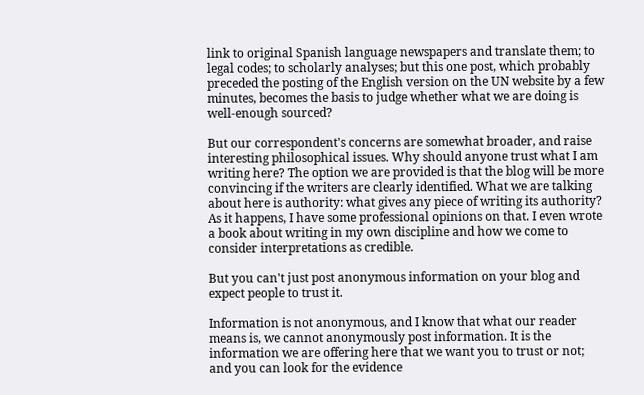link to original Spanish language newspapers and translate them; to legal codes; to scholarly analyses; but this one post, which probably preceded the posting of the English version on the UN website by a few minutes, becomes the basis to judge whether what we are doing is well-enough sourced?

But our correspondent's concerns are somewhat broader, and raise interesting philosophical issues. Why should anyone trust what I am writing here? The option we are provided is that the blog will be more convincing if the writers are clearly identified. What we are talking about here is authority: what gives any piece of writing its authority? As it happens, I have some professional opinions on that. I even wrote a book about writing in my own discipline and how we come to consider interpretations as credible.

But you can't just post anonymous information on your blog and expect people to trust it.

Information is not anonymous, and I know that what our reader means is, we cannot anonymously post information. It is the information we are offering here that we want you to trust or not; and you can look for the evidence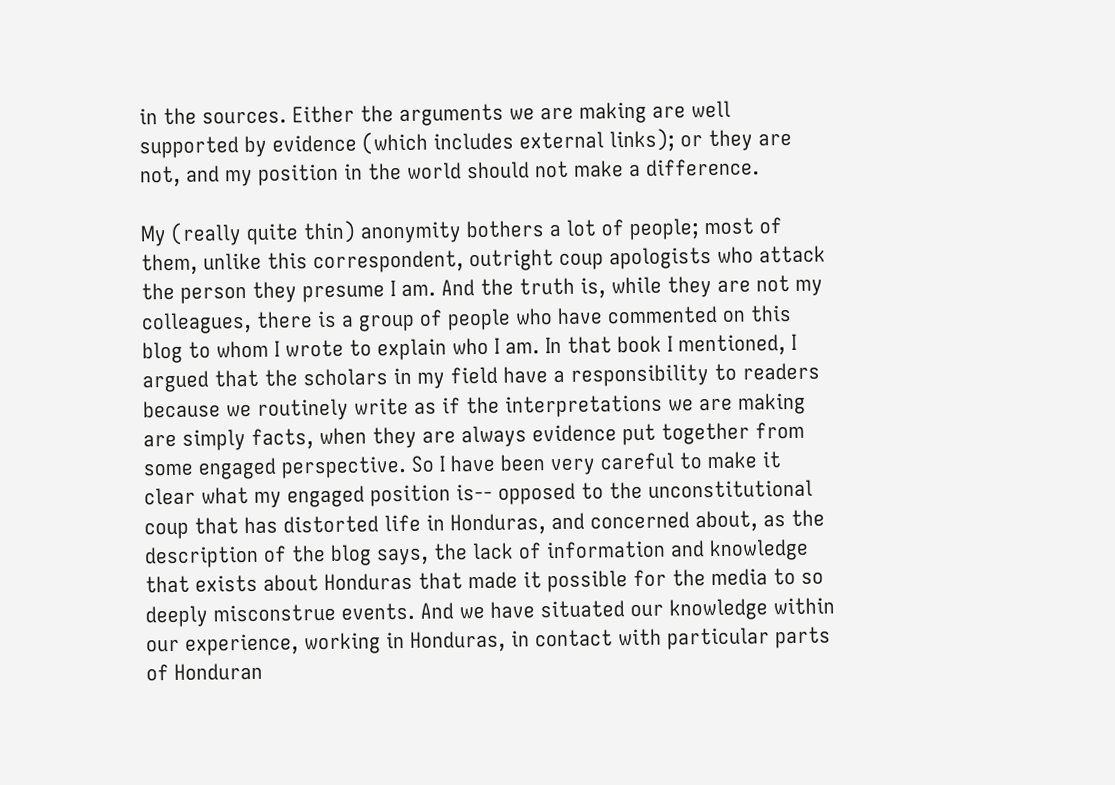in the sources. Either the arguments we are making are well supported by evidence (which includes external links); or they are not, and my position in the world should not make a difference.

My (really quite thin) anonymity bothers a lot of people; most of them, unlike this correspondent, outright coup apologists who attack the person they presume I am. And the truth is, while they are not my colleagues, there is a group of people who have commented on this blog to whom I wrote to explain who I am. In that book I mentioned, I argued that the scholars in my field have a responsibility to readers because we routinely write as if the interpretations we are making are simply facts, when they are always evidence put together from some engaged perspective. So I have been very careful to make it clear what my engaged position is-- opposed to the unconstitutional coup that has distorted life in Honduras, and concerned about, as the description of the blog says, the lack of information and knowledge that exists about Honduras that made it possible for the media to so deeply misconstrue events. And we have situated our knowledge within our experience, working in Honduras, in contact with particular parts of Honduran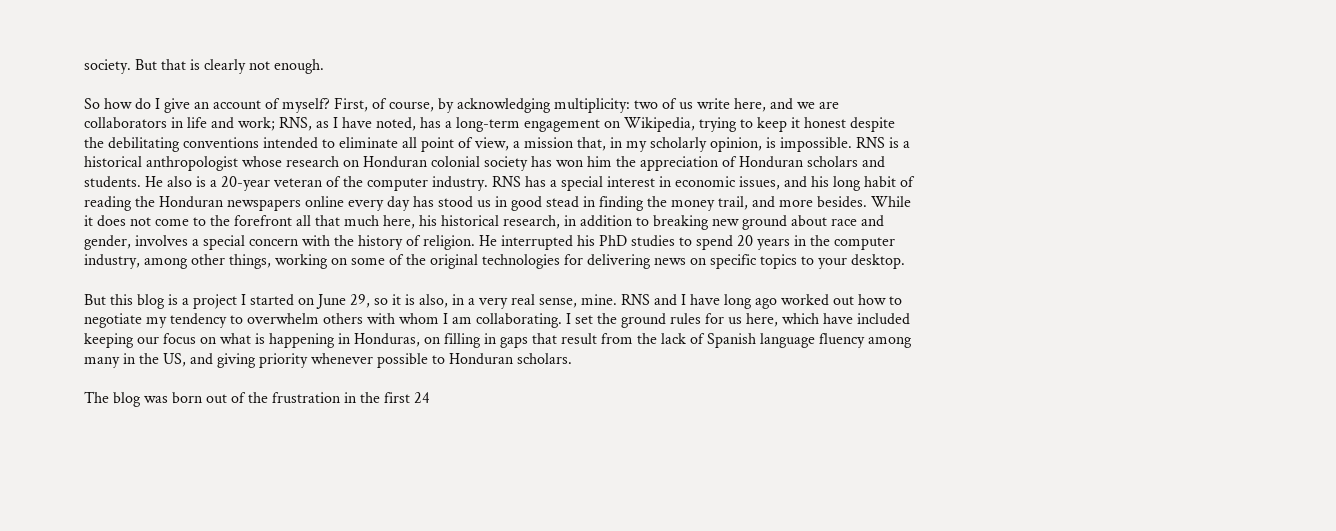society. But that is clearly not enough.

So how do I give an account of myself? First, of course, by acknowledging multiplicity: two of us write here, and we are collaborators in life and work; RNS, as I have noted, has a long-term engagement on Wikipedia, trying to keep it honest despite the debilitating conventions intended to eliminate all point of view, a mission that, in my scholarly opinion, is impossible. RNS is a historical anthropologist whose research on Honduran colonial society has won him the appreciation of Honduran scholars and students. He also is a 20-year veteran of the computer industry. RNS has a special interest in economic issues, and his long habit of reading the Honduran newspapers online every day has stood us in good stead in finding the money trail, and more besides. While it does not come to the forefront all that much here, his historical research, in addition to breaking new ground about race and gender, involves a special concern with the history of religion. He interrupted his PhD studies to spend 20 years in the computer industry, among other things, working on some of the original technologies for delivering news on specific topics to your desktop.

But this blog is a project I started on June 29, so it is also, in a very real sense, mine. RNS and I have long ago worked out how to negotiate my tendency to overwhelm others with whom I am collaborating. I set the ground rules for us here, which have included keeping our focus on what is happening in Honduras, on filling in gaps that result from the lack of Spanish language fluency among many in the US, and giving priority whenever possible to Honduran scholars.

The blog was born out of the frustration in the first 24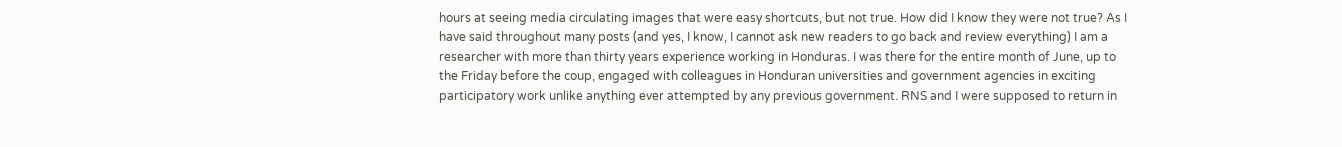hours at seeing media circulating images that were easy shortcuts, but not true. How did I know they were not true? As I have said throughout many posts (and yes, I know, I cannot ask new readers to go back and review everything) I am a researcher with more than thirty years experience working in Honduras. I was there for the entire month of June, up to the Friday before the coup, engaged with colleagues in Honduran universities and government agencies in exciting participatory work unlike anything ever attempted by any previous government. RNS and I were supposed to return in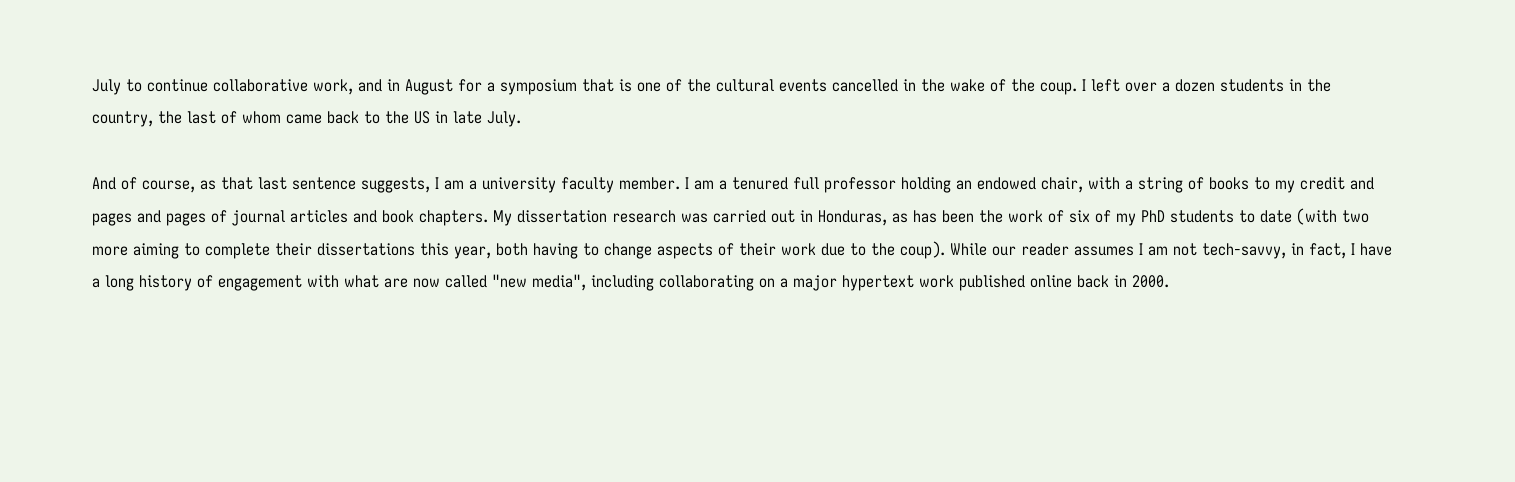July to continue collaborative work, and in August for a symposium that is one of the cultural events cancelled in the wake of the coup. I left over a dozen students in the country, the last of whom came back to the US in late July.

And of course, as that last sentence suggests, I am a university faculty member. I am a tenured full professor holding an endowed chair, with a string of books to my credit and pages and pages of journal articles and book chapters. My dissertation research was carried out in Honduras, as has been the work of six of my PhD students to date (with two more aiming to complete their dissertations this year, both having to change aspects of their work due to the coup). While our reader assumes I am not tech-savvy, in fact, I have a long history of engagement with what are now called "new media", including collaborating on a major hypertext work published online back in 2000.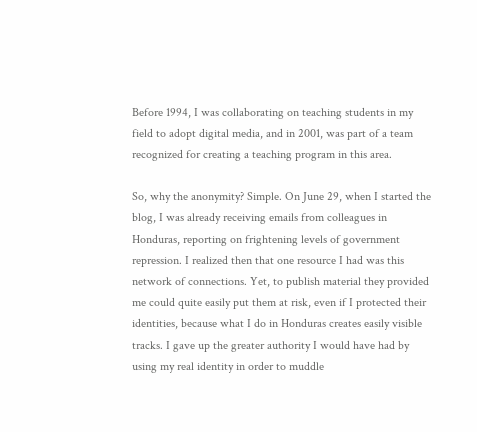Before 1994, I was collaborating on teaching students in my field to adopt digital media, and in 2001, was part of a team recognized for creating a teaching program in this area.

So, why the anonymity? Simple. On June 29, when I started the blog, I was already receiving emails from colleagues in Honduras, reporting on frightening levels of government repression. I realized then that one resource I had was this network of connections. Yet, to publish material they provided me could quite easily put them at risk, even if I protected their identities, because what I do in Honduras creates easily visible tracks. I gave up the greater authority I would have had by using my real identity in order to muddle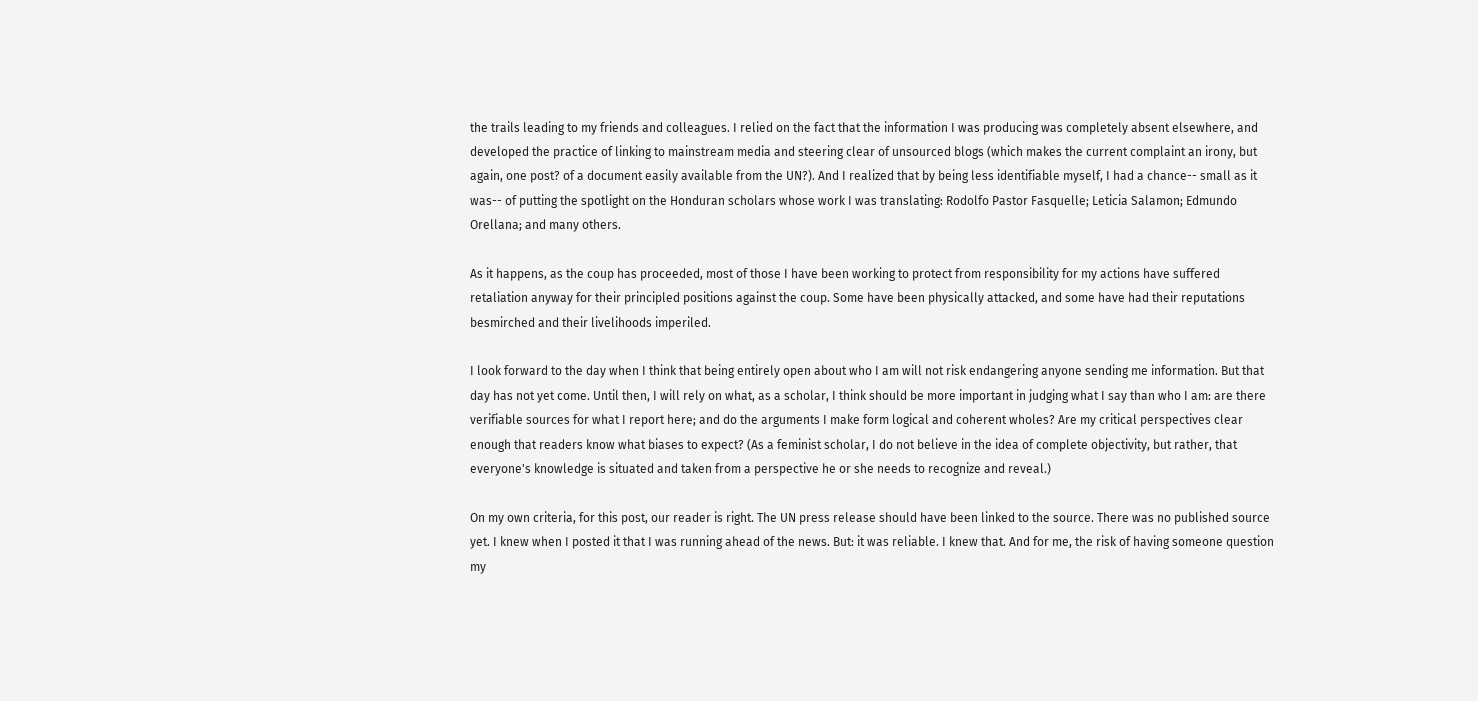the trails leading to my friends and colleagues. I relied on the fact that the information I was producing was completely absent elsewhere, and developed the practice of linking to mainstream media and steering clear of unsourced blogs (which makes the current complaint an irony, but again, one post? of a document easily available from the UN?). And I realized that by being less identifiable myself, I had a chance-- small as it was-- of putting the spotlight on the Honduran scholars whose work I was translating: Rodolfo Pastor Fasquelle; Leticia Salamon; Edmundo Orellana; and many others.

As it happens, as the coup has proceeded, most of those I have been working to protect from responsibility for my actions have suffered retaliation anyway for their principled positions against the coup. Some have been physically attacked, and some have had their reputations besmirched and their livelihoods imperiled.

I look forward to the day when I think that being entirely open about who I am will not risk endangering anyone sending me information. But that day has not yet come. Until then, I will rely on what, as a scholar, I think should be more important in judging what I say than who I am: are there verifiable sources for what I report here; and do the arguments I make form logical and coherent wholes? Are my critical perspectives clear enough that readers know what biases to expect? (As a feminist scholar, I do not believe in the idea of complete objectivity, but rather, that everyone's knowledge is situated and taken from a perspective he or she needs to recognize and reveal.)

On my own criteria, for this post, our reader is right. The UN press release should have been linked to the source. There was no published source yet. I knew when I posted it that I was running ahead of the news. But: it was reliable. I knew that. And for me, the risk of having someone question my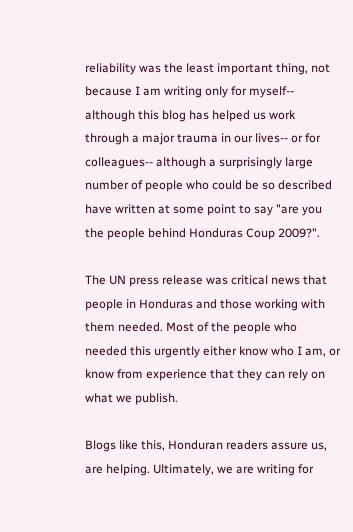reliability was the least important thing, not because I am writing only for myself-- although this blog has helped us work through a major trauma in our lives-- or for colleagues-- although a surprisingly large number of people who could be so described have written at some point to say "are you the people behind Honduras Coup 2009?".

The UN press release was critical news that people in Honduras and those working with them needed. Most of the people who needed this urgently either know who I am, or know from experience that they can rely on what we publish.

Blogs like this, Honduran readers assure us, are helping. Ultimately, we are writing for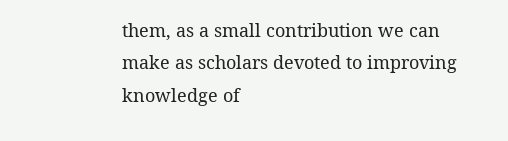them, as a small contribution we can make as scholars devoted to improving knowledge of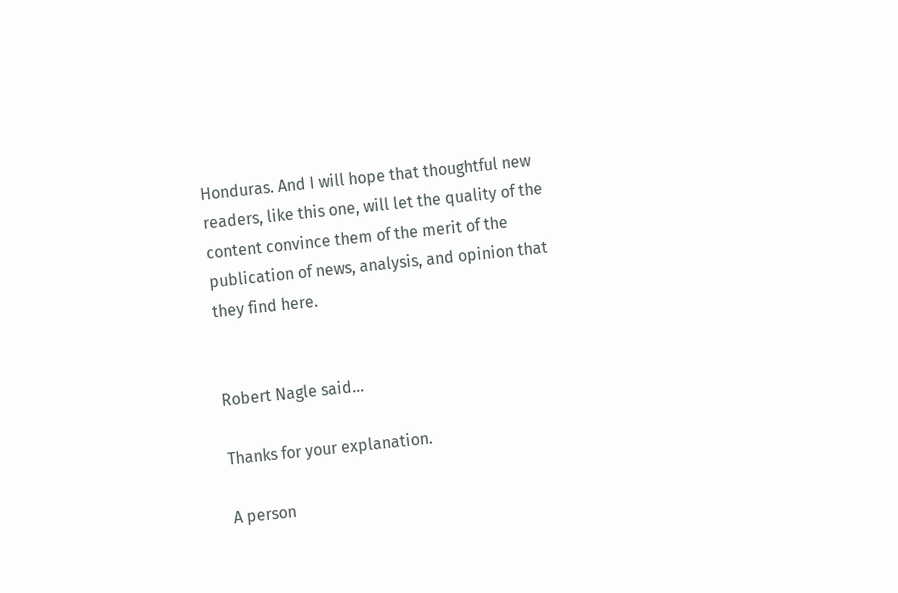Honduras. And I will hope that thoughtful new readers, like this one, will let the quality of the content convince them of the merit of the publication of news, analysis, and opinion that they find here.


Robert Nagle said...

Thanks for your explanation.

A person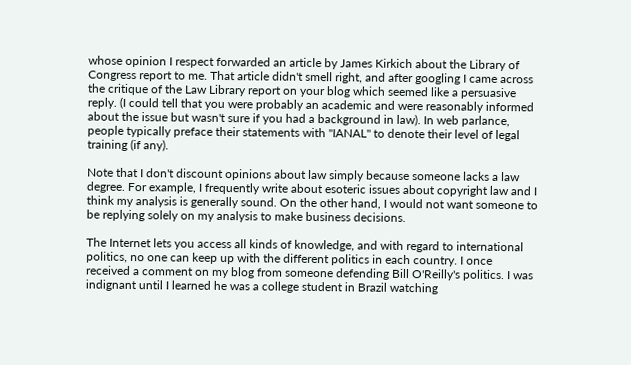whose opinion I respect forwarded an article by James Kirkich about the Library of Congress report to me. That article didn't smell right, and after googling I came across the critique of the Law Library report on your blog which seemed like a persuasive reply. (I could tell that you were probably an academic and were reasonably informed about the issue but wasn't sure if you had a background in law). In web parlance, people typically preface their statements with "IANAL" to denote their level of legal training (if any).

Note that I don't discount opinions about law simply because someone lacks a law degree. For example, I frequently write about esoteric issues about copyright law and I think my analysis is generally sound. On the other hand, I would not want someone to be replying solely on my analysis to make business decisions.

The Internet lets you access all kinds of knowledge, and with regard to international politics, no one can keep up with the different politics in each country. I once received a comment on my blog from someone defending Bill O'Reilly's politics. I was indignant until I learned he was a college student in Brazil watching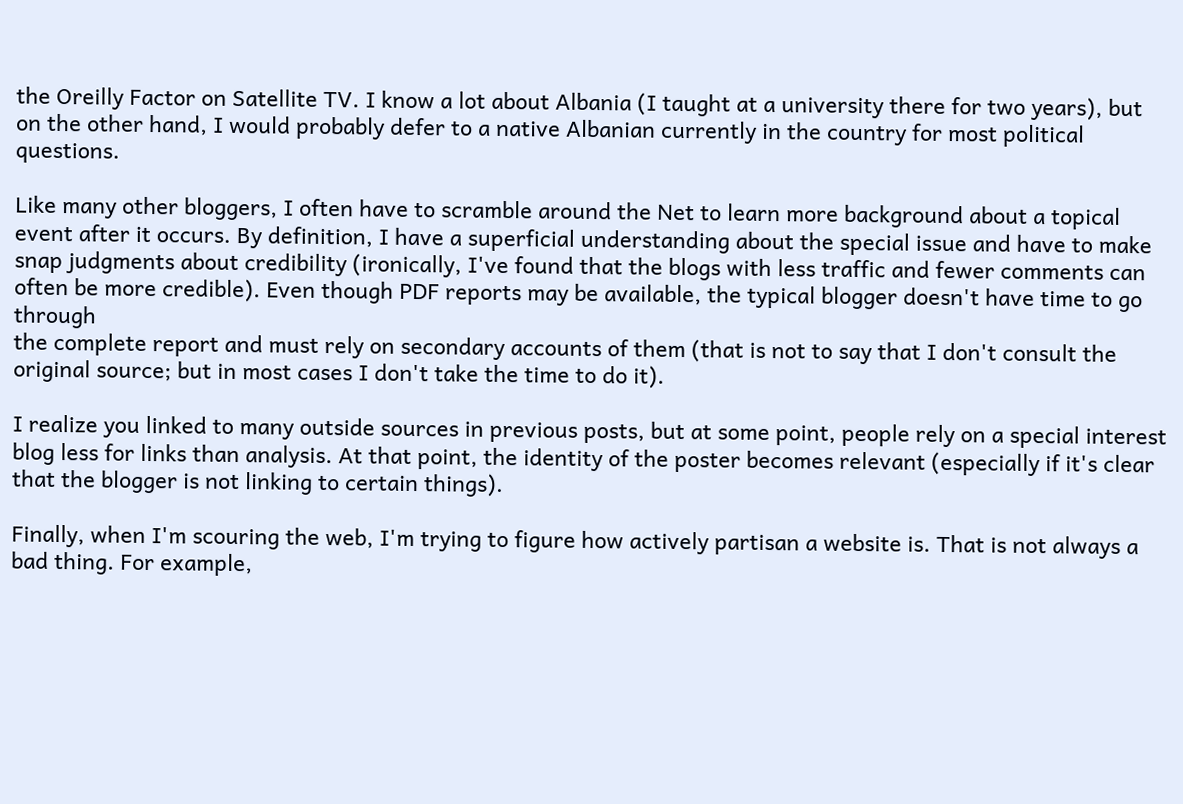the Oreilly Factor on Satellite TV. I know a lot about Albania (I taught at a university there for two years), but on the other hand, I would probably defer to a native Albanian currently in the country for most political questions.

Like many other bloggers, I often have to scramble around the Net to learn more background about a topical event after it occurs. By definition, I have a superficial understanding about the special issue and have to make snap judgments about credibility (ironically, I've found that the blogs with less traffic and fewer comments can often be more credible). Even though PDF reports may be available, the typical blogger doesn't have time to go through
the complete report and must rely on secondary accounts of them (that is not to say that I don't consult the original source; but in most cases I don't take the time to do it).

I realize you linked to many outside sources in previous posts, but at some point, people rely on a special interest blog less for links than analysis. At that point, the identity of the poster becomes relevant (especially if it's clear that the blogger is not linking to certain things).

Finally, when I'm scouring the web, I'm trying to figure how actively partisan a website is. That is not always a bad thing. For example,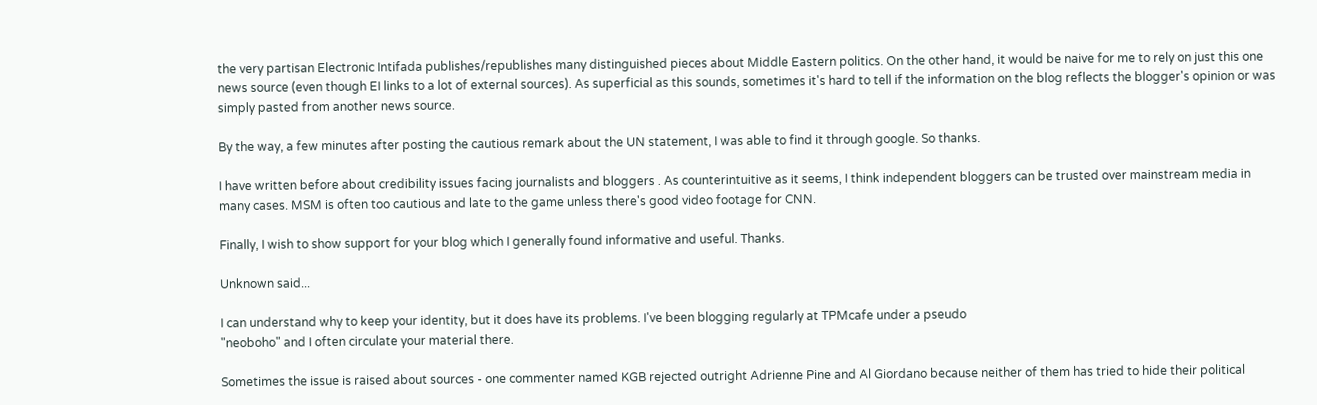the very partisan Electronic Intifada publishes/republishes many distinguished pieces about Middle Eastern politics. On the other hand, it would be naive for me to rely on just this one news source (even though EI links to a lot of external sources). As superficial as this sounds, sometimes it's hard to tell if the information on the blog reflects the blogger's opinion or was simply pasted from another news source.

By the way, a few minutes after posting the cautious remark about the UN statement, I was able to find it through google. So thanks.

I have written before about credibility issues facing journalists and bloggers . As counterintuitive as it seems, I think independent bloggers can be trusted over mainstream media in many cases. MSM is often too cautious and late to the game unless there's good video footage for CNN.

Finally, I wish to show support for your blog which I generally found informative and useful. Thanks.

Unknown said...

I can understand why to keep your identity, but it does have its problems. I've been blogging regularly at TPMcafe under a pseudo
"neoboho" and I often circulate your material there.

Sometimes the issue is raised about sources - one commenter named KGB rejected outright Adrienne Pine and Al Giordano because neither of them has tried to hide their political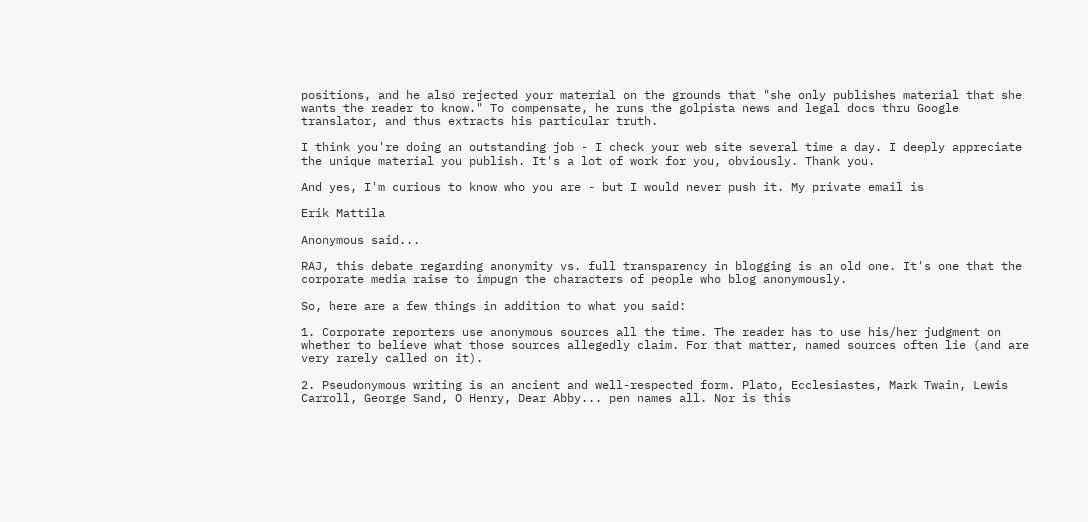positions, and he also rejected your material on the grounds that "she only publishes material that she wants the reader to know." To compensate, he runs the golpista news and legal docs thru Google translator, and thus extracts his particular truth.

I think you're doing an outstanding job - I check your web site several time a day. I deeply appreciate the unique material you publish. It's a lot of work for you, obviously. Thank you.

And yes, I'm curious to know who you are - but I would never push it. My private email is

Erik Mattila

Anonymous said...

RAJ, this debate regarding anonymity vs. full transparency in blogging is an old one. It's one that the corporate media raise to impugn the characters of people who blog anonymously.

So, here are a few things in addition to what you said:

1. Corporate reporters use anonymous sources all the time. The reader has to use his/her judgment on whether to believe what those sources allegedly claim. For that matter, named sources often lie (and are very rarely called on it).

2. Pseudonymous writing is an ancient and well-respected form. Plato, Ecclesiastes, Mark Twain, Lewis Carroll, George Sand, O Henry, Dear Abby... pen names all. Nor is this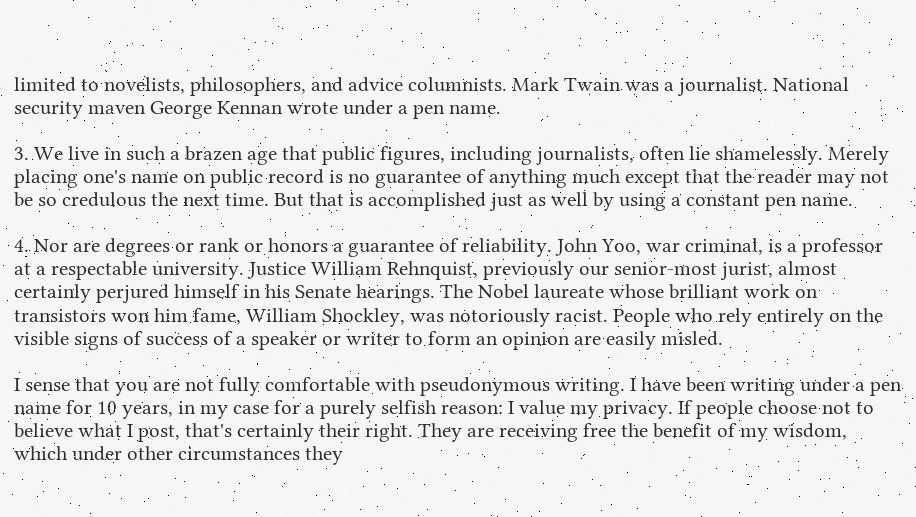limited to novelists, philosophers, and advice columnists. Mark Twain was a journalist. National security maven George Kennan wrote under a pen name.

3. We live in such a brazen age that public figures, including journalists, often lie shamelessly. Merely placing one's name on public record is no guarantee of anything much except that the reader may not be so credulous the next time. But that is accomplished just as well by using a constant pen name.

4. Nor are degrees or rank or honors a guarantee of reliability. John Yoo, war criminal, is a professor at a respectable university. Justice William Rehnquist, previously our senior-most jurist, almost certainly perjured himself in his Senate hearings. The Nobel laureate whose brilliant work on transistors won him fame, William Shockley, was notoriously racist. People who rely entirely on the visible signs of success of a speaker or writer to form an opinion are easily misled.

I sense that you are not fully comfortable with pseudonymous writing. I have been writing under a pen name for 10 years, in my case for a purely selfish reason: I value my privacy. If people choose not to believe what I post, that's certainly their right. They are receiving free the benefit of my wisdom, which under other circumstances they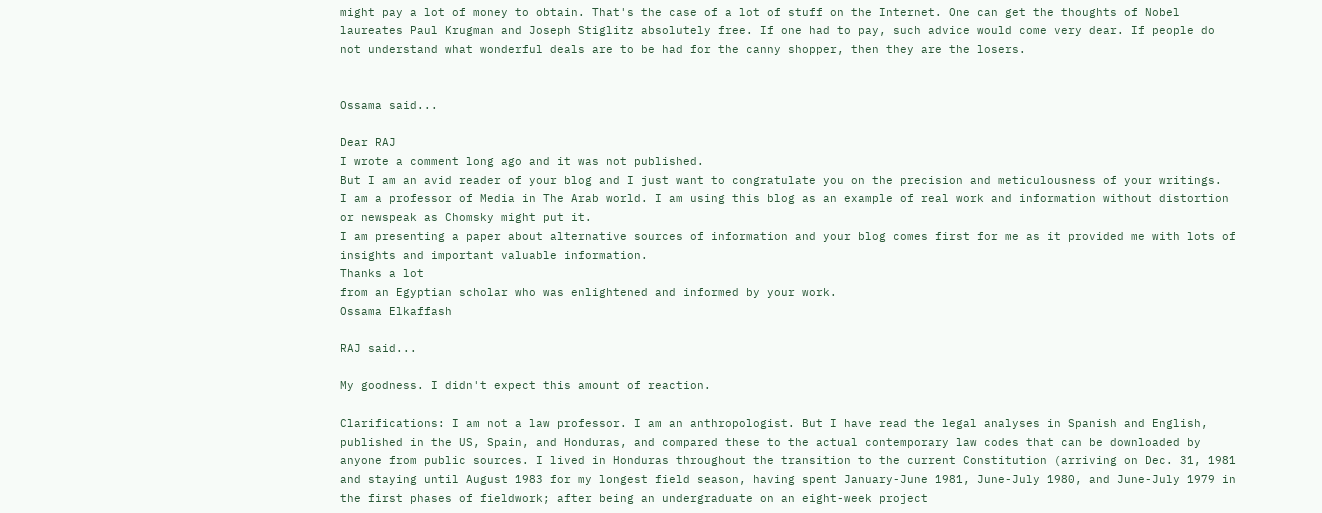might pay a lot of money to obtain. That's the case of a lot of stuff on the Internet. One can get the thoughts of Nobel laureates Paul Krugman and Joseph Stiglitz absolutely free. If one had to pay, such advice would come very dear. If people do not understand what wonderful deals are to be had for the canny shopper, then they are the losers.


Ossama said...

Dear RAJ
I wrote a comment long ago and it was not published.
But I am an avid reader of your blog and I just want to congratulate you on the precision and meticulousness of your writings.
I am a professor of Media in The Arab world. I am using this blog as an example of real work and information without distortion or newspeak as Chomsky might put it.
I am presenting a paper about alternative sources of information and your blog comes first for me as it provided me with lots of insights and important valuable information.
Thanks a lot
from an Egyptian scholar who was enlightened and informed by your work.
Ossama Elkaffash

RAJ said...

My goodness. I didn't expect this amount of reaction.

Clarifications: I am not a law professor. I am an anthropologist. But I have read the legal analyses in Spanish and English, published in the US, Spain, and Honduras, and compared these to the actual contemporary law codes that can be downloaded by anyone from public sources. I lived in Honduras throughout the transition to the current Constitution (arriving on Dec. 31, 1981 and staying until August 1983 for my longest field season, having spent January-June 1981, June-July 1980, and June-July 1979 in the first phases of fieldwork; after being an undergraduate on an eight-week project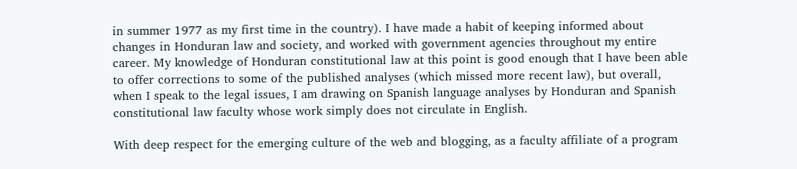in summer 1977 as my first time in the country). I have made a habit of keeping informed about changes in Honduran law and society, and worked with government agencies throughout my entire career. My knowledge of Honduran constitutional law at this point is good enough that I have been able to offer corrections to some of the published analyses (which missed more recent law), but overall, when I speak to the legal issues, I am drawing on Spanish language analyses by Honduran and Spanish constitutional law faculty whose work simply does not circulate in English.

With deep respect for the emerging culture of the web and blogging, as a faculty affiliate of a program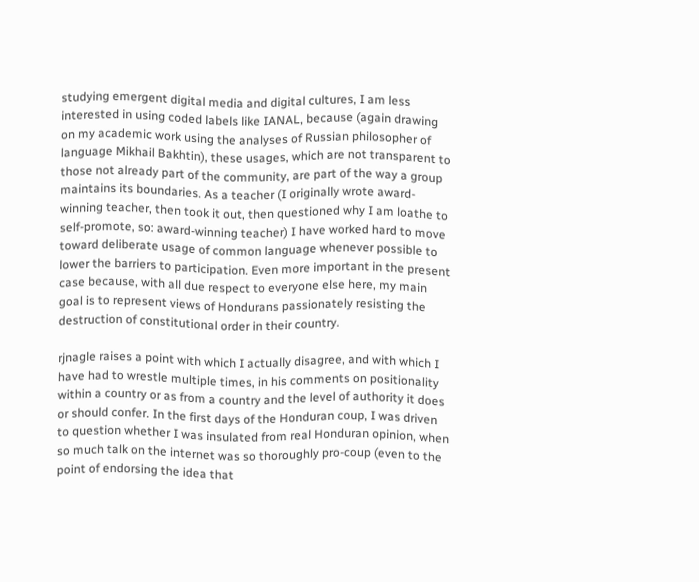studying emergent digital media and digital cultures, I am less interested in using coded labels like IANAL, because (again drawing on my academic work using the analyses of Russian philosopher of language Mikhail Bakhtin), these usages, which are not transparent to those not already part of the community, are part of the way a group maintains its boundaries. As a teacher (I originally wrote award-winning teacher, then took it out, then questioned why I am loathe to self-promote, so: award-winning teacher) I have worked hard to move toward deliberate usage of common language whenever possible to lower the barriers to participation. Even more important in the present case because, with all due respect to everyone else here, my main goal is to represent views of Hondurans passionately resisting the destruction of constitutional order in their country.

rjnagle raises a point with which I actually disagree, and with which I have had to wrestle multiple times, in his comments on positionality within a country or as from a country and the level of authority it does or should confer. In the first days of the Honduran coup, I was driven to question whether I was insulated from real Honduran opinion, when so much talk on the internet was so thoroughly pro-coup (even to the point of endorsing the idea that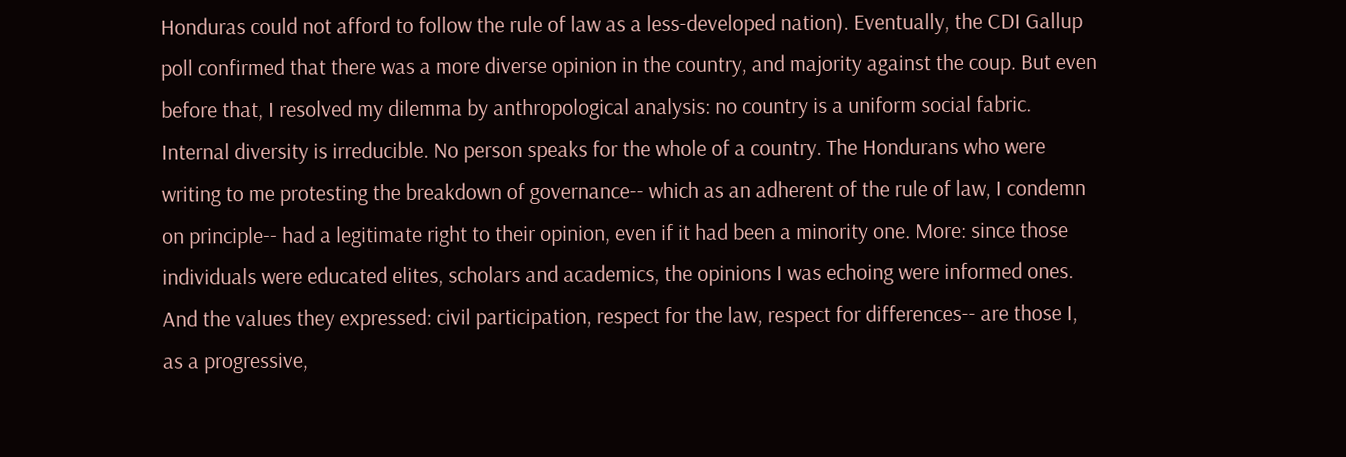Honduras could not afford to follow the rule of law as a less-developed nation). Eventually, the CDI Gallup poll confirmed that there was a more diverse opinion in the country, and majority against the coup. But even before that, I resolved my dilemma by anthropological analysis: no country is a uniform social fabric. Internal diversity is irreducible. No person speaks for the whole of a country. The Hondurans who were writing to me protesting the breakdown of governance-- which as an adherent of the rule of law, I condemn on principle-- had a legitimate right to their opinion, even if it had been a minority one. More: since those individuals were educated elites, scholars and academics, the opinions I was echoing were informed ones. And the values they expressed: civil participation, respect for the law, respect for differences-- are those I, as a progressive,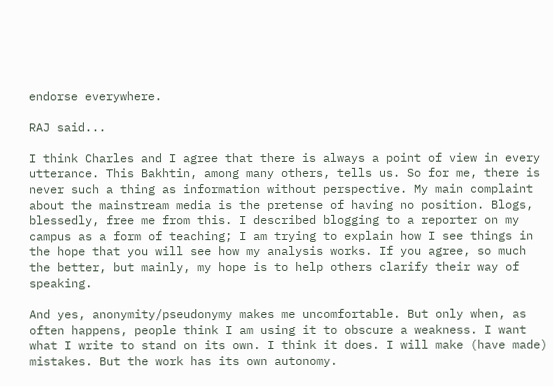endorse everywhere.

RAJ said...

I think Charles and I agree that there is always a point of view in every utterance. This Bakhtin, among many others, tells us. So for me, there is never such a thing as information without perspective. My main complaint about the mainstream media is the pretense of having no position. Blogs, blessedly, free me from this. I described blogging to a reporter on my campus as a form of teaching; I am trying to explain how I see things in the hope that you will see how my analysis works. If you agree, so much the better, but mainly, my hope is to help others clarify their way of speaking.

And yes, anonymity/pseudonymy makes me uncomfortable. But only when, as often happens, people think I am using it to obscure a weakness. I want what I write to stand on its own. I think it does. I will make (have made) mistakes. But the work has its own autonomy.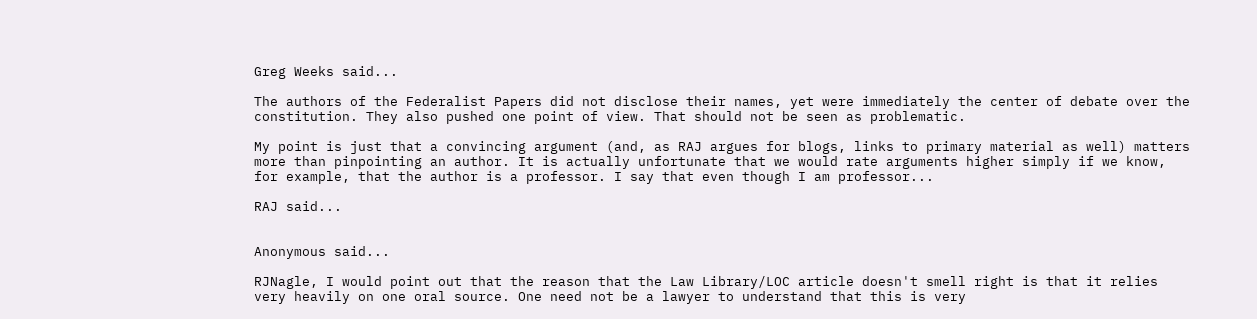Greg Weeks said...

The authors of the Federalist Papers did not disclose their names, yet were immediately the center of debate over the constitution. They also pushed one point of view. That should not be seen as problematic.

My point is just that a convincing argument (and, as RAJ argues for blogs, links to primary material as well) matters more than pinpointing an author. It is actually unfortunate that we would rate arguments higher simply if we know, for example, that the author is a professor. I say that even though I am professor...

RAJ said...


Anonymous said...

RJNagle, I would point out that the reason that the Law Library/LOC article doesn't smell right is that it relies very heavily on one oral source. One need not be a lawyer to understand that this is very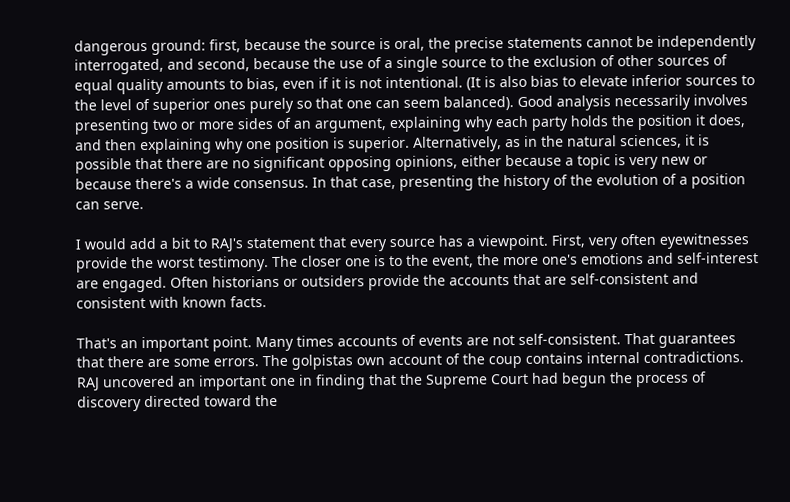dangerous ground: first, because the source is oral, the precise statements cannot be independently interrogated, and second, because the use of a single source to the exclusion of other sources of equal quality amounts to bias, even if it is not intentional. (It is also bias to elevate inferior sources to the level of superior ones purely so that one can seem balanced). Good analysis necessarily involves presenting two or more sides of an argument, explaining why each party holds the position it does, and then explaining why one position is superior. Alternatively, as in the natural sciences, it is possible that there are no significant opposing opinions, either because a topic is very new or because there's a wide consensus. In that case, presenting the history of the evolution of a position can serve.

I would add a bit to RAJ's statement that every source has a viewpoint. First, very often eyewitnesses provide the worst testimony. The closer one is to the event, the more one's emotions and self-interest are engaged. Often historians or outsiders provide the accounts that are self-consistent and consistent with known facts.

That's an important point. Many times accounts of events are not self-consistent. That guarantees that there are some errors. The golpistas own account of the coup contains internal contradictions. RAJ uncovered an important one in finding that the Supreme Court had begun the process of discovery directed toward the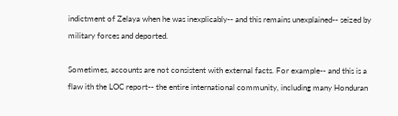indictment of Zelaya when he was inexplicably-- and this remains unexplained-- seized by military forces and deported.

Sometimes, accounts are not consistent with external facts. For example-- and this is a flaw ith the LOC report-- the entire international community, including many Honduran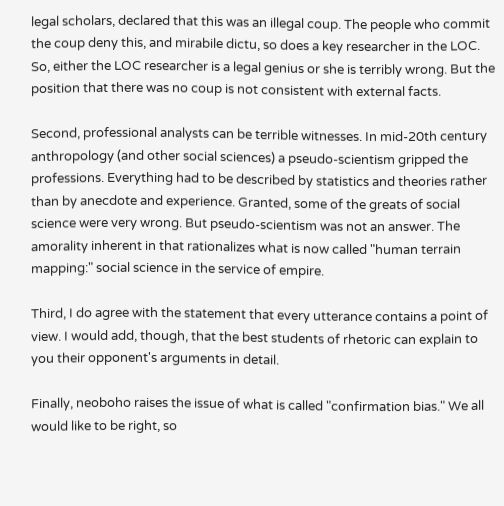legal scholars, declared that this was an illegal coup. The people who commit the coup deny this, and mirabile dictu, so does a key researcher in the LOC. So, either the LOC researcher is a legal genius or she is terribly wrong. But the position that there was no coup is not consistent with external facts.

Second, professional analysts can be terrible witnesses. In mid-20th century anthropology (and other social sciences) a pseudo-scientism gripped the professions. Everything had to be described by statistics and theories rather than by anecdote and experience. Granted, some of the greats of social science were very wrong. But pseudo-scientism was not an answer. The amorality inherent in that rationalizes what is now called "human terrain mapping:" social science in the service of empire.

Third, I do agree with the statement that every utterance contains a point of view. I would add, though, that the best students of rhetoric can explain to you their opponent's arguments in detail.

Finally, neoboho raises the issue of what is called "confirmation bias." We all would like to be right, so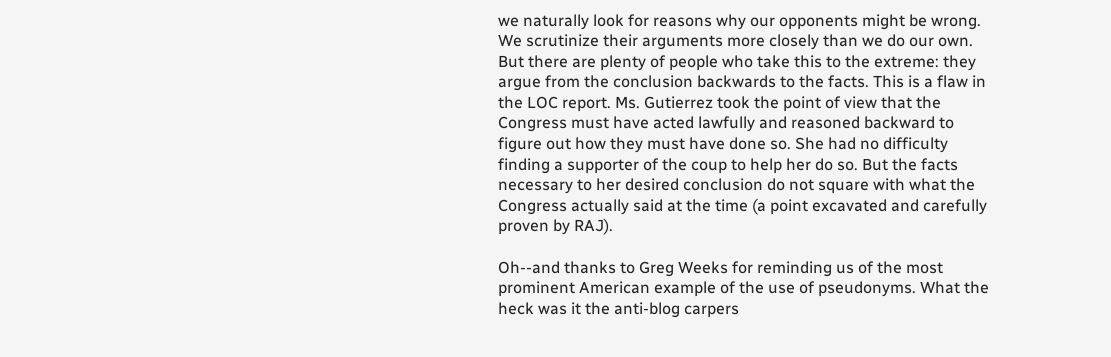we naturally look for reasons why our opponents might be wrong. We scrutinize their arguments more closely than we do our own. But there are plenty of people who take this to the extreme: they argue from the conclusion backwards to the facts. This is a flaw in the LOC report. Ms. Gutierrez took the point of view that the Congress must have acted lawfully and reasoned backward to figure out how they must have done so. She had no difficulty finding a supporter of the coup to help her do so. But the facts necessary to her desired conclusion do not square with what the Congress actually said at the time (a point excavated and carefully proven by RAJ).

Oh--and thanks to Greg Weeks for reminding us of the most prominent American example of the use of pseudonyms. What the heck was it the anti-blog carpers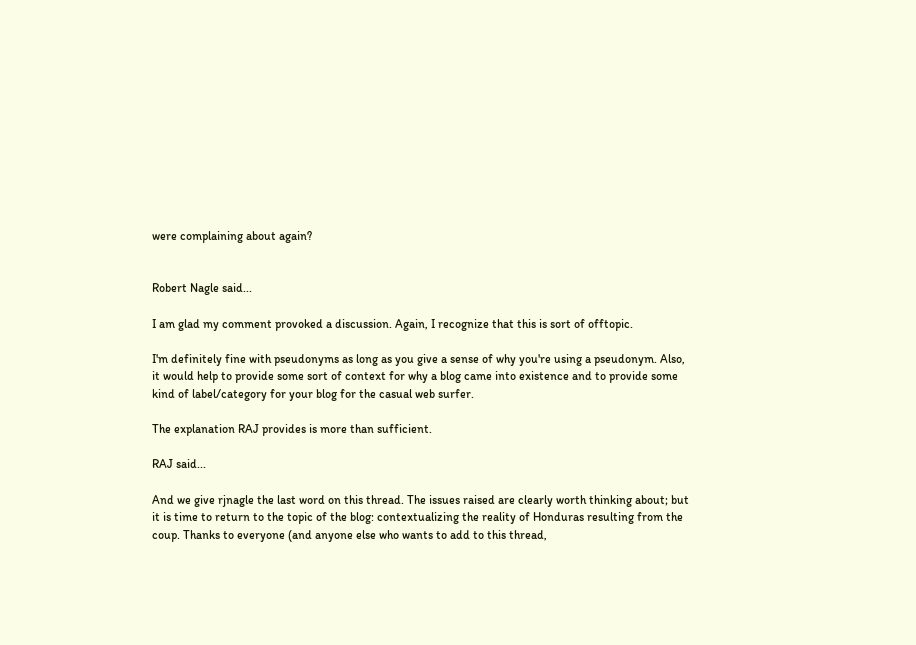were complaining about again?


Robert Nagle said...

I am glad my comment provoked a discussion. Again, I recognize that this is sort of offtopic.

I'm definitely fine with pseudonyms as long as you give a sense of why you're using a pseudonym. Also, it would help to provide some sort of context for why a blog came into existence and to provide some kind of label/category for your blog for the casual web surfer.

The explanation RAJ provides is more than sufficient.

RAJ said...

And we give rjnagle the last word on this thread. The issues raised are clearly worth thinking about; but it is time to return to the topic of the blog: contextualizing the reality of Honduras resulting from the coup. Thanks to everyone (and anyone else who wants to add to this thread,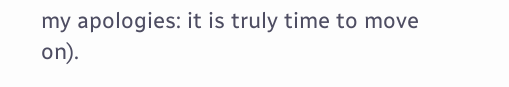my apologies: it is truly time to move on).